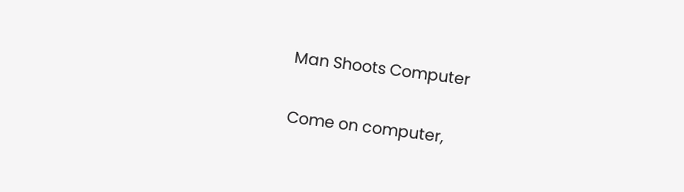Man Shoots Computer

Come on computer,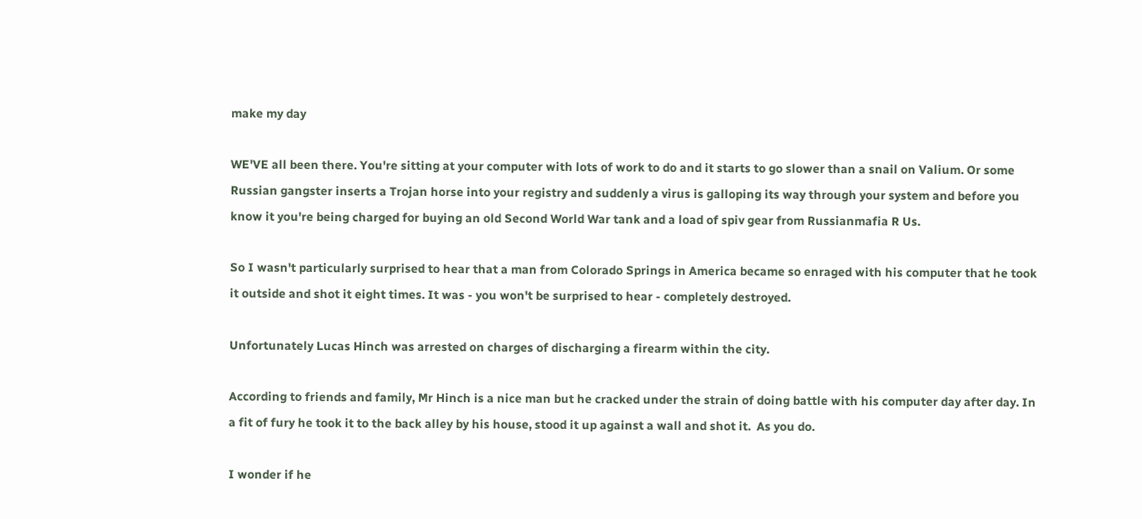make my day

WE'VE all been there. You're sitting at your computer with lots of work to do and it starts to go slower than a snail on Valium. Or some Russian gangster inserts a Trojan horse into your registry and suddenly a virus is galloping its way through your system and before you know it you're being charged for buying an old Second World War tank and a load of spiv gear from Russianmafia R Us.

So I wasn't particularly surprised to hear that a man from Colorado Springs in America became so enraged with his computer that he took it outside and shot it eight times. It was - you won't be surprised to hear - completely destroyed.

Unfortunately Lucas Hinch was arrested on charges of discharging a firearm within the city.

According to friends and family, Mr Hinch is a nice man but he cracked under the strain of doing battle with his computer day after day. In a fit of fury he took it to the back alley by his house, stood it up against a wall and shot it.  As you do.

I wonder if he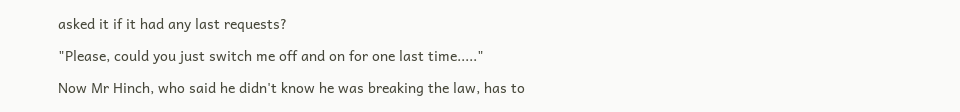asked it if it had any last requests?

"Please, could you just switch me off and on for one last time....."

Now Mr Hinch, who said he didn't know he was breaking the law, has to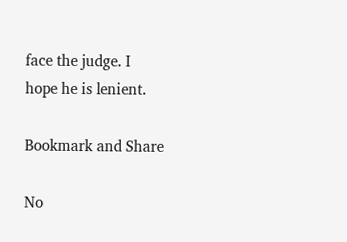face the judge. I hope he is lenient.

Bookmark and Share

No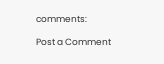comments:

Post a Comment